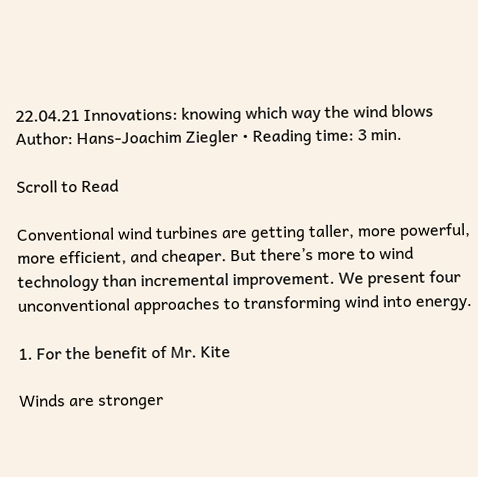22.04.21 Innovations: knowing which way the wind blows Author: Hans-Joachim Ziegler • Reading time: 3 min.

Scroll to Read

Conventional wind turbines are getting taller, more powerful, more efficient, and cheaper. But there’s more to wind technology than incremental improvement. We present four unconventional approaches to transforming wind into energy.

1. For the benefit of Mr. Kite

Winds are stronger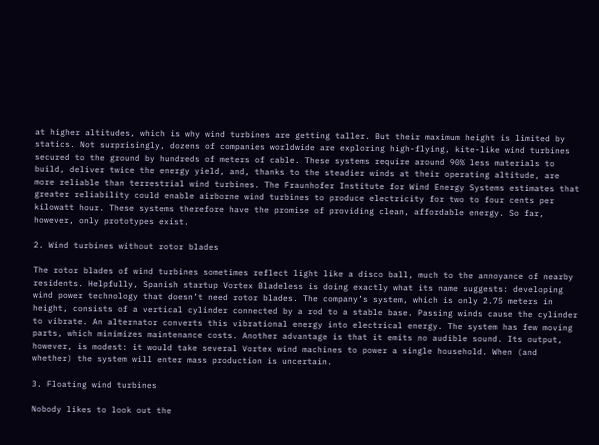at higher altitudes, which is why wind turbines are getting taller. But their maximum height is limited by statics. Not surprisingly, dozens of companies worldwide are exploring high-flying, kite-like wind turbines secured to the ground by hundreds of meters of cable. These systems require around 90% less materials to build, deliver twice the energy yield, and, thanks to the steadier winds at their operating altitude, are more reliable than terrestrial wind turbines. The Fraunhofer Institute for Wind Energy Systems estimates that greater reliability could enable airborne wind turbines to produce electricity for two to four cents per kilowatt hour. These systems therefore have the promise of providing clean, affordable energy. So far, however, only prototypes exist.

2. Wind turbines without rotor blades

The rotor blades of wind turbines sometimes reflect light like a disco ball, much to the annoyance of nearby residents. Helpfully, Spanish startup Vortex Bladeless is doing exactly what its name suggests: developing wind power technology that doesn’t need rotor blades. The company’s system, which is only 2.75 meters in height, consists of a vertical cylinder connected by a rod to a stable base. Passing winds cause the cylinder to vibrate. An alternator converts this vibrational energy into electrical energy. The system has few moving parts, which minimizes maintenance costs. Another advantage is that it emits no audible sound. Its output, however, is modest: it would take several Vortex wind machines to power a single household. When (and whether) the system will enter mass production is uncertain.

3. Floating wind turbines

Nobody likes to look out the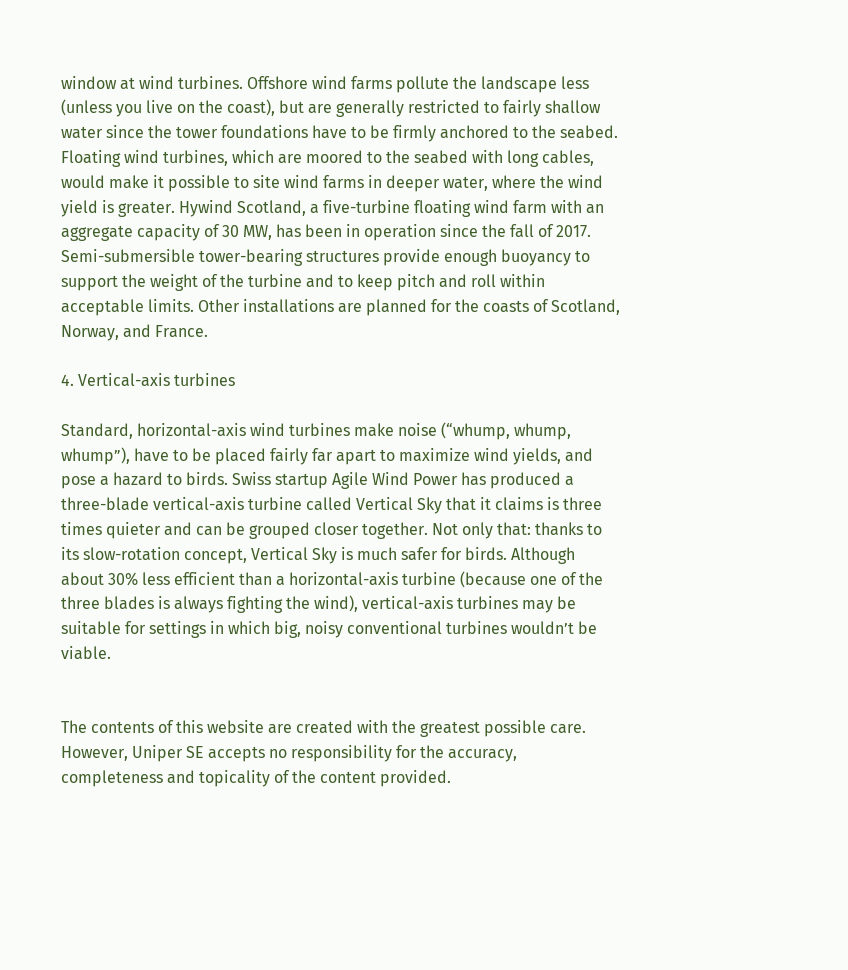window at wind turbines. Offshore wind farms pollute the landscape less (unless you live on the coast), but are generally restricted to fairly shallow water since the tower foundations have to be firmly anchored to the seabed. Floating wind turbines, which are moored to the seabed with long cables, would make it possible to site wind farms in deeper water, where the wind yield is greater. Hywind Scotland, a five-turbine floating wind farm with an aggregate capacity of 30 MW, has been in operation since the fall of 2017. Semi-submersible tower-bearing structures provide enough buoyancy to support the weight of the turbine and to keep pitch and roll within acceptable limits. Other installations are planned for the coasts of Scotland, Norway, and France.

4. Vertical-axis turbines

Standard, horizontal-axis wind turbines make noise (“whump, whump, whump”), have to be placed fairly far apart to maximize wind yields, and pose a hazard to birds. Swiss startup Agile Wind Power has produced a three-blade vertical-axis turbine called Vertical Sky that it claims is three times quieter and can be grouped closer together. Not only that: thanks to its slow-rotation concept, Vertical Sky is much safer for birds. Although about 30% less efficient than a horizontal-axis turbine (because one of the three blades is always fighting the wind), vertical-axis turbines may be suitable for settings in which big, noisy conventional turbines wouldn’t be viable.


The contents of this website are created with the greatest possible care. However, Uniper SE accepts no responsibility for the accuracy, completeness and topicality of the content provided.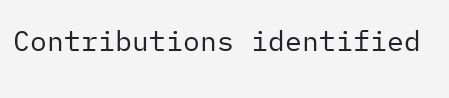Contributions identified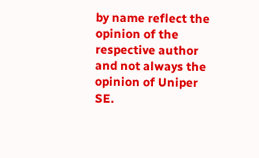by name reflect the opinion of the respective author and not always the opinion of Uniper SE.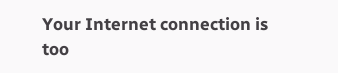Your Internet connection is too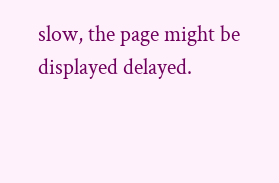slow, the page might be displayed delayed.